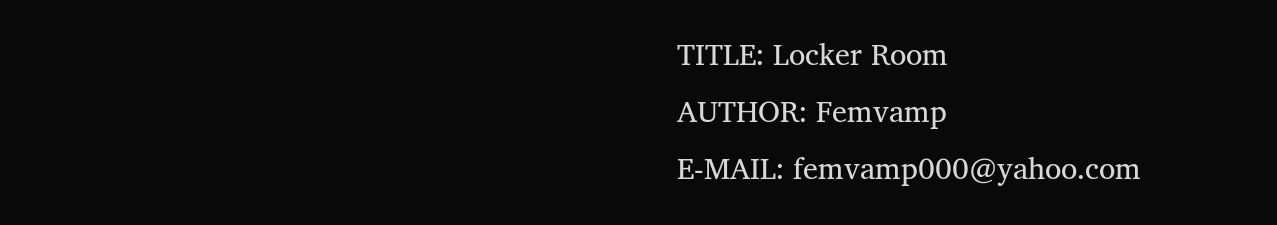TITLE: Locker Room
AUTHOR: Femvamp
E-MAIL: femvamp000@yahoo.com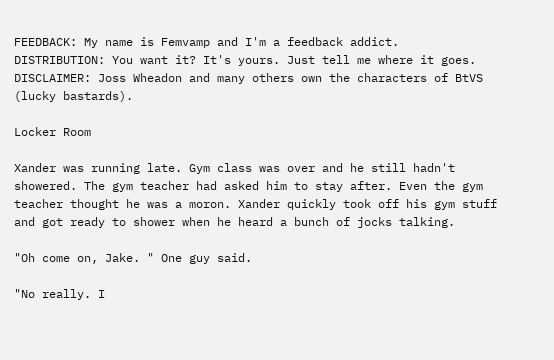FEEDBACK: My name is Femvamp and I'm a feedback addict.
DISTRIBUTION: You want it? It's yours. Just tell me where it goes.
DISCLAIMER: Joss Wheadon and many others own the characters of BtVS (lucky bastards).

Locker Room

Xander was running late. Gym class was over and he still hadn't showered. The gym teacher had asked him to stay after. Even the gym teacher thought he was a moron. Xander quickly took off his gym stuff and got ready to shower when he heard a bunch of jocks talking.

"Oh come on, Jake. " One guy said.

"No really. I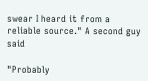swear I heard it from a reliable source." A second guy said

"Probably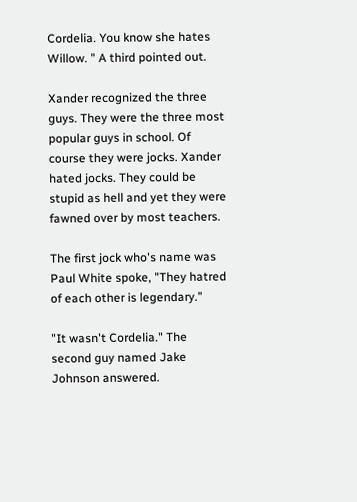Cordelia. You know she hates Willow. " A third pointed out.

Xander recognized the three guys. They were the three most popular guys in school. Of course they were jocks. Xander hated jocks. They could be stupid as hell and yet they were fawned over by most teachers.

The first jock who's name was Paul White spoke, "They hatred of each other is legendary."

"It wasn't Cordelia." The second guy named Jake Johnson answered.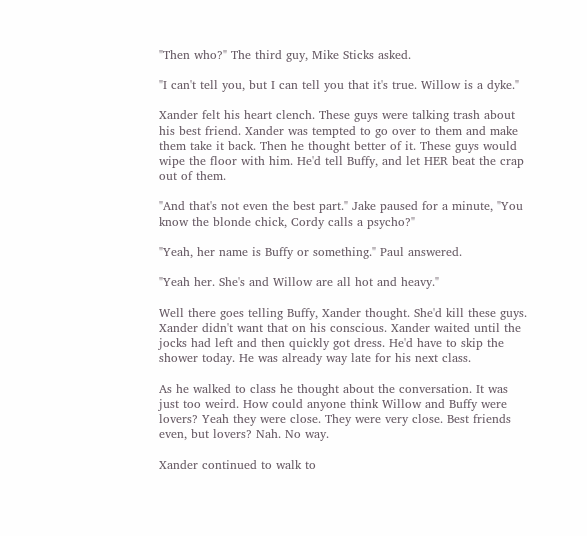"Then who?" The third guy, Mike Sticks asked.

"I can't tell you, but I can tell you that it's true. Willow is a dyke."

Xander felt his heart clench. These guys were talking trash about his best friend. Xander was tempted to go over to them and make them take it back. Then he thought better of it. These guys would wipe the floor with him. He'd tell Buffy, and let HER beat the crap out of them.

"And that's not even the best part." Jake paused for a minute, "You know the blonde chick, Cordy calls a psycho?"

"Yeah, her name is Buffy or something." Paul answered.

"Yeah her. She's and Willow are all hot and heavy."

Well there goes telling Buffy, Xander thought. She'd kill these guys. Xander didn't want that on his conscious. Xander waited until the jocks had left and then quickly got dress. He'd have to skip the shower today. He was already way late for his next class.

As he walked to class he thought about the conversation. It was just too weird. How could anyone think Willow and Buffy were lovers? Yeah they were close. They were very close. Best friends even, but lovers? Nah. No way.

Xander continued to walk to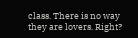class. There is no way they are lovers. Right?